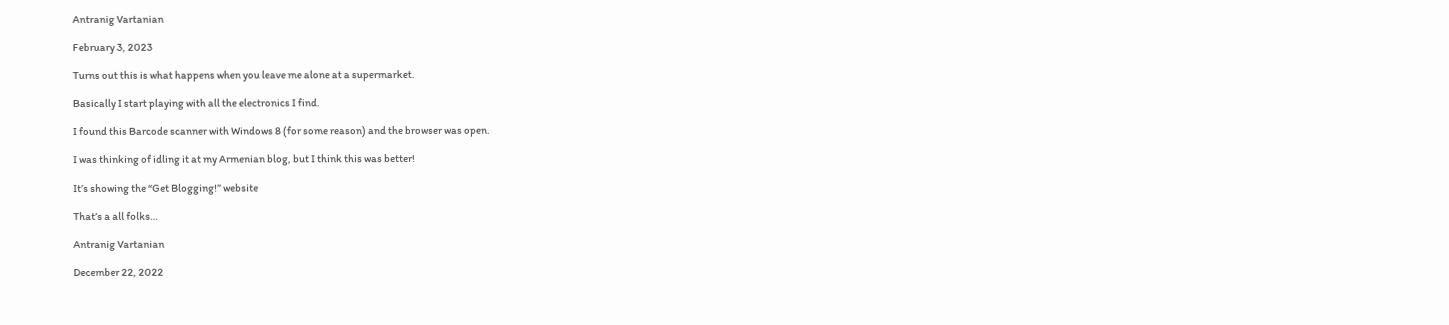Antranig Vartanian

February 3, 2023

Turns out this is what happens when you leave me alone at a supermarket.

Basically I start playing with all the electronics I find.

I found this Barcode scanner with Windows 8 (for some reason) and the browser was open.

I was thinking of idling it at my Armenian blog, but I think this was better!

It’s showing the “Get Blogging!” website

That’s a all folks…

Antranig Vartanian

December 22, 2022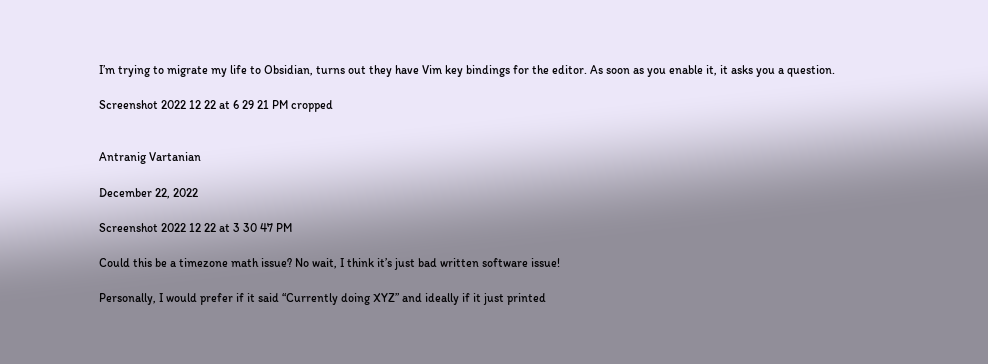I’m trying to migrate my life to Obsidian, turns out they have Vim key bindings for the editor. As soon as you enable it, it asks you a question.

Screenshot 2022 12 22 at 6 29 21 PM cropped


Antranig Vartanian

December 22, 2022

Screenshot 2022 12 22 at 3 30 47 PM

Could this be a timezone math issue? No wait, I think it’s just bad written software issue!

Personally, I would prefer if it said “Currently doing XYZ” and ideally if it just printed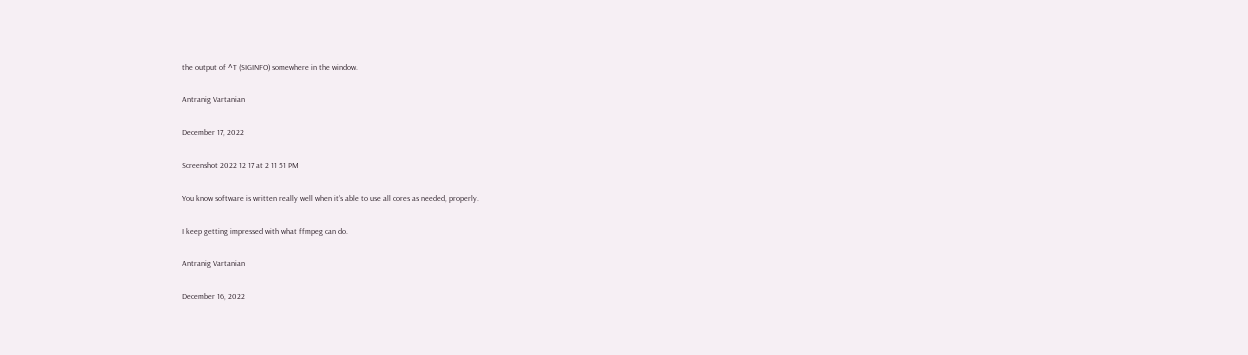the output of ^T (SIGINFO) somewhere in the window.

Antranig Vartanian

December 17, 2022

Screenshot 2022 12 17 at 2 11 51 PM

You know software is written really well when it’s able to use all cores as needed, properly.

I keep getting impressed with what ffmpeg can do.

Antranig Vartanian

December 16, 2022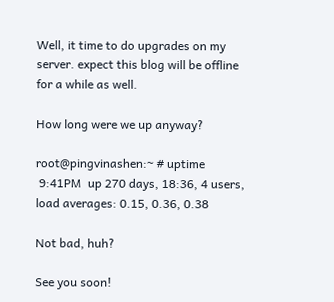Well, it time to do upgrades on my server. expect this blog will be offline for a while as well.

How long were we up anyway?

root@pingvinashen:~ # uptime
 9:41PM  up 270 days, 18:36, 4 users, load averages: 0.15, 0.36, 0.38

Not bad, huh?

See you soon!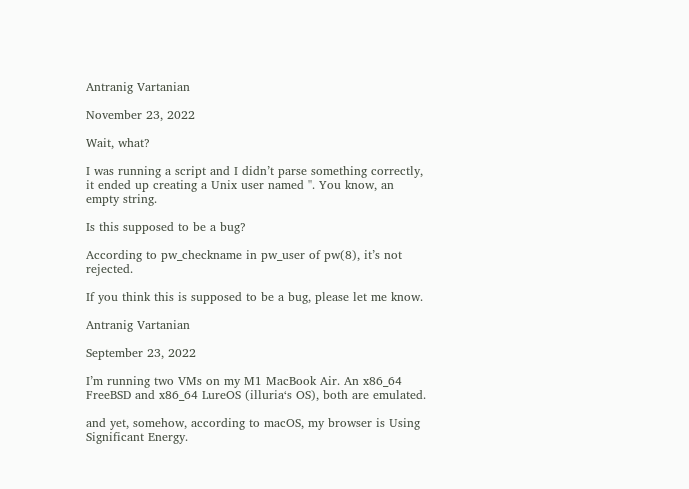Antranig Vartanian

November 23, 2022

Wait, what?

I was running a script and I didn’t parse something correctly, it ended up creating a Unix user named ''. You know, an empty string.

Is this supposed to be a bug?

According to pw_checkname in pw_user of pw(8), it’s not rejected.

If you think this is supposed to be a bug, please let me know.

Antranig Vartanian

September 23, 2022

I’m running two VMs on my M1 MacBook Air. An x86_64 FreeBSD and x86_64 LureOS (illuria‘s OS), both are emulated.

and yet, somehow, according to macOS, my browser is Using Significant Energy.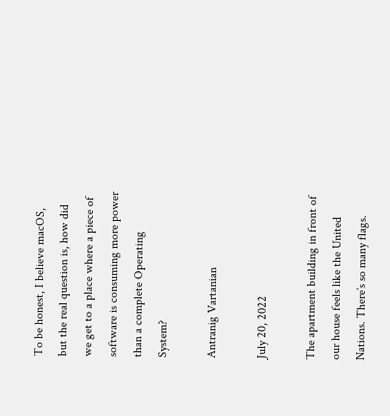To be honest, I believe macOS, but the real question is, how did we get to a place where a piece of software is consuming more power than a complete Operating System?

Antranig Vartanian

July 20, 2022

The apartment building in front of our house feels like the United Nations. There’s so many flags.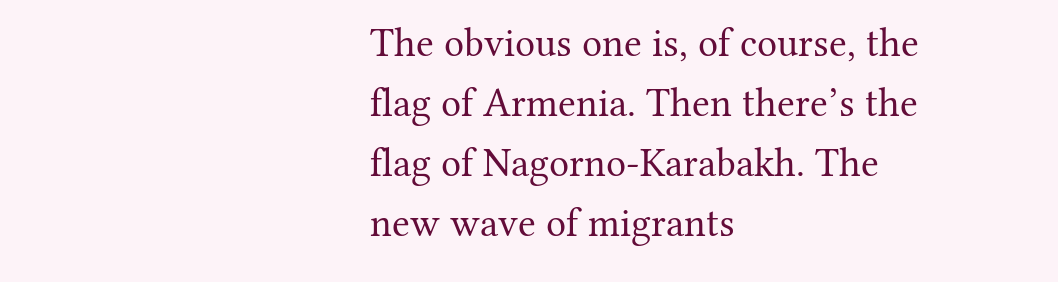The obvious one is, of course, the flag of Armenia. Then there’s the flag of Nagorno-Karabakh. The new wave of migrants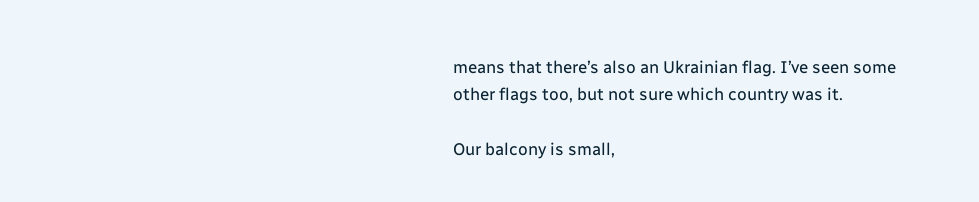means that there’s also an Ukrainian flag. I’ve seen some other flags too, but not sure which country was it.

Our balcony is small,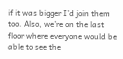if it was bigger I’d join them too. Also, we’re on the last floor where everyone would be able to see the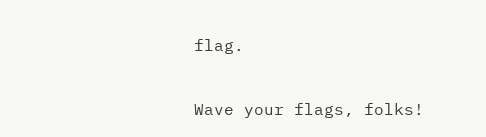flag.

Wave your flags, folks!